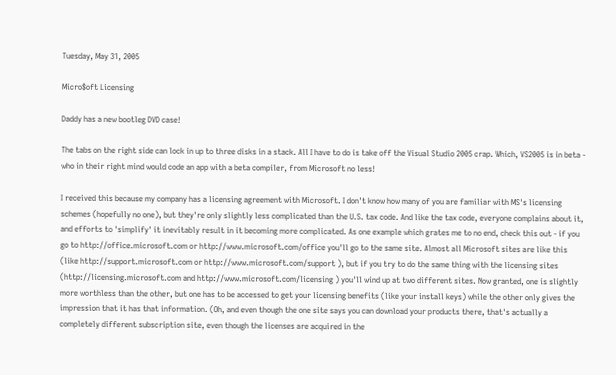Tuesday, May 31, 2005

Micro$oft Licensing

Daddy has a new bootleg DVD case!

The tabs on the right side can lock in up to three disks in a stack. All I have to do is take off the Visual Studio 2005 crap. Which, VS2005 is in beta - who in their right mind would code an app with a beta compiler, from Microsoft no less!

I received this because my company has a licensing agreement with Microsoft. I don't know how many of you are familiar with MS's licensing schemes (hopefully no one), but they're only slightly less complicated than the U.S. tax code. And like the tax code, everyone complains about it, and efforts to 'simplify' it inevitably result in it becoming more complicated. As one example which grates me to no end, check this out - if you go to http://office.microsoft.com or http://www.microsoft.com/office you'll go to the same site. Almost all Microsoft sites are like this (like http://support.microsoft.com or http://www.microsoft.com/support ), but if you try to do the same thing with the licensing sites (http://licensing.microsoft.com and http://www.microsoft.com/licensing ) you'll wind up at two different sites. Now granted, one is slightly more worthless than the other, but one has to be accessed to get your licensing benefits (like your install keys) while the other only gives the impression that it has that information. (Oh, and even though the one site says you can download your products there, that's actually a completely different subscription site, even though the licenses are acquired in the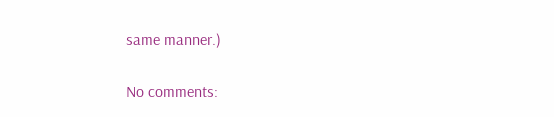same manner.)

No comments: